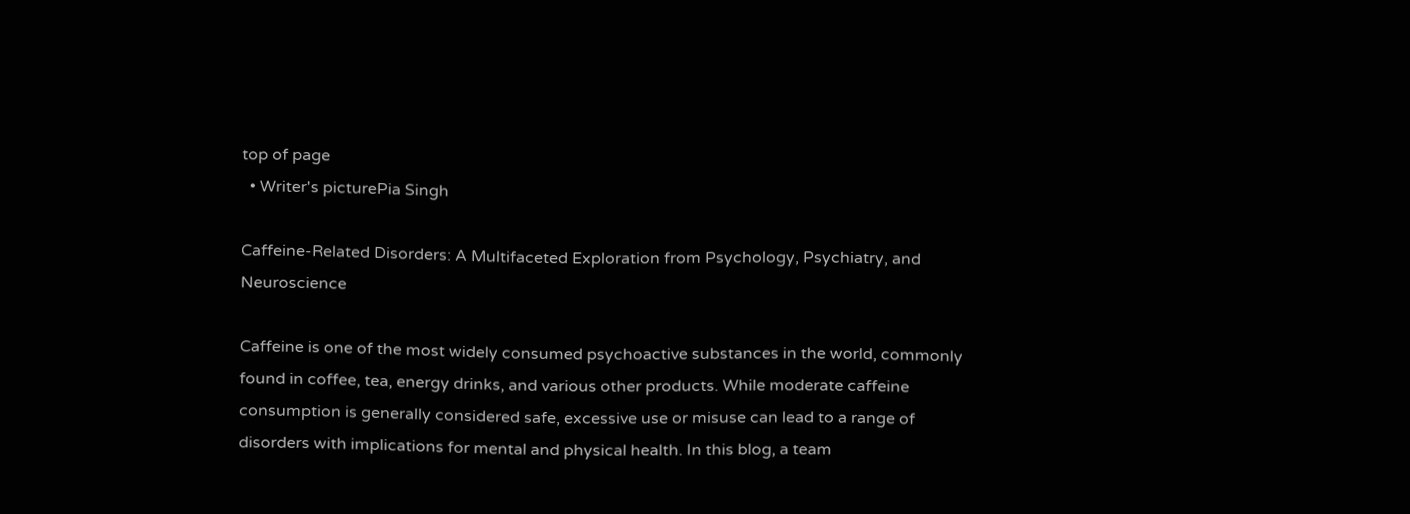top of page
  • Writer's picturePia Singh

Caffeine-Related Disorders: A Multifaceted Exploration from Psychology, Psychiatry, and Neuroscience

Caffeine is one of the most widely consumed psychoactive substances in the world, commonly found in coffee, tea, energy drinks, and various other products. While moderate caffeine consumption is generally considered safe, excessive use or misuse can lead to a range of disorders with implications for mental and physical health. In this blog, a team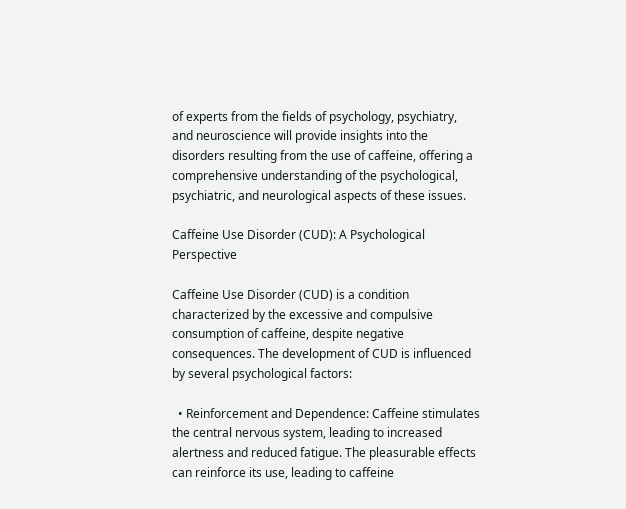of experts from the fields of psychology, psychiatry, and neuroscience will provide insights into the disorders resulting from the use of caffeine, offering a comprehensive understanding of the psychological, psychiatric, and neurological aspects of these issues.

Caffeine Use Disorder (CUD): A Psychological Perspective

Caffeine Use Disorder (CUD) is a condition characterized by the excessive and compulsive consumption of caffeine, despite negative consequences. The development of CUD is influenced by several psychological factors:

  • Reinforcement and Dependence: Caffeine stimulates the central nervous system, leading to increased alertness and reduced fatigue. The pleasurable effects can reinforce its use, leading to caffeine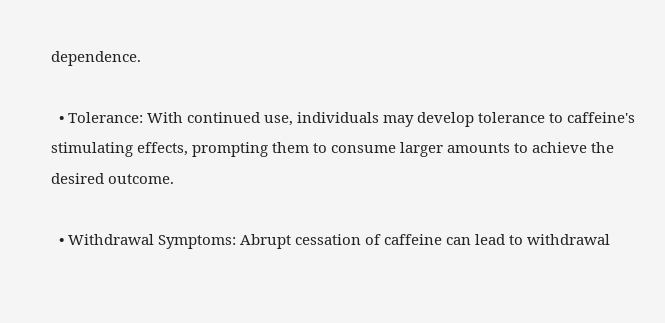dependence.

  • Tolerance: With continued use, individuals may develop tolerance to caffeine's stimulating effects, prompting them to consume larger amounts to achieve the desired outcome.

  • Withdrawal Symptoms: Abrupt cessation of caffeine can lead to withdrawal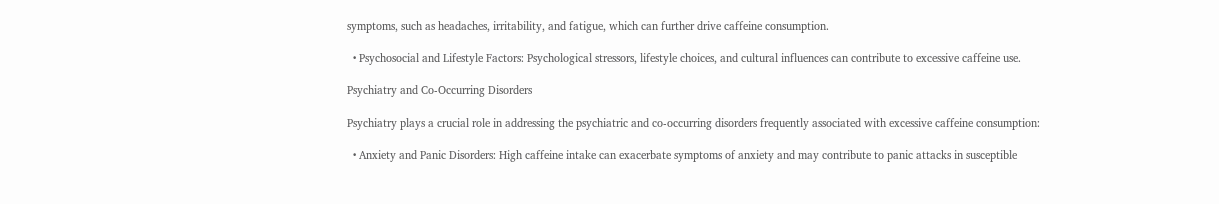symptoms, such as headaches, irritability, and fatigue, which can further drive caffeine consumption.

  • Psychosocial and Lifestyle Factors: Psychological stressors, lifestyle choices, and cultural influences can contribute to excessive caffeine use.

Psychiatry and Co-Occurring Disorders

Psychiatry plays a crucial role in addressing the psychiatric and co-occurring disorders frequently associated with excessive caffeine consumption:

  • Anxiety and Panic Disorders: High caffeine intake can exacerbate symptoms of anxiety and may contribute to panic attacks in susceptible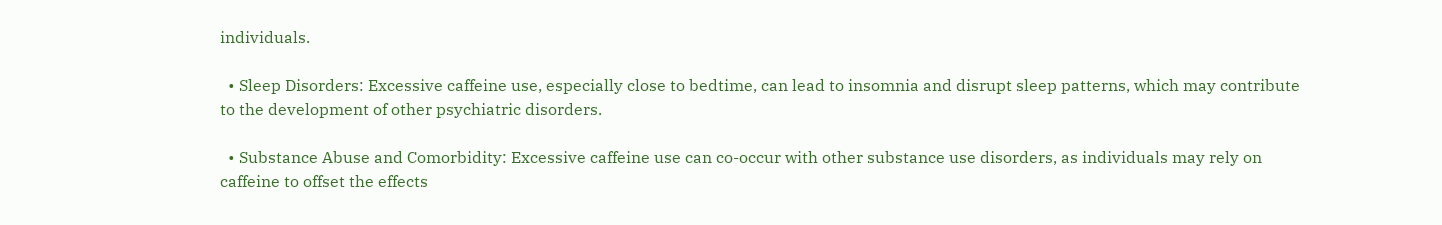individuals.

  • Sleep Disorders: Excessive caffeine use, especially close to bedtime, can lead to insomnia and disrupt sleep patterns, which may contribute to the development of other psychiatric disorders.

  • Substance Abuse and Comorbidity: Excessive caffeine use can co-occur with other substance use disorders, as individuals may rely on caffeine to offset the effects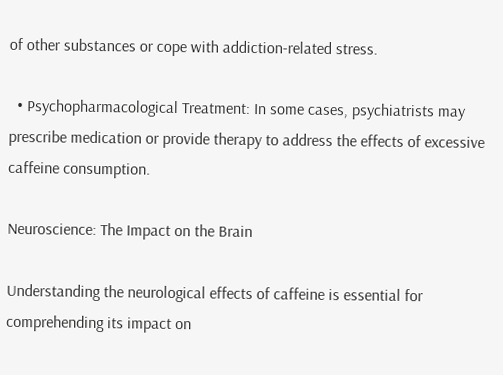of other substances or cope with addiction-related stress.

  • Psychopharmacological Treatment: In some cases, psychiatrists may prescribe medication or provide therapy to address the effects of excessive caffeine consumption.

Neuroscience: The Impact on the Brain

Understanding the neurological effects of caffeine is essential for comprehending its impact on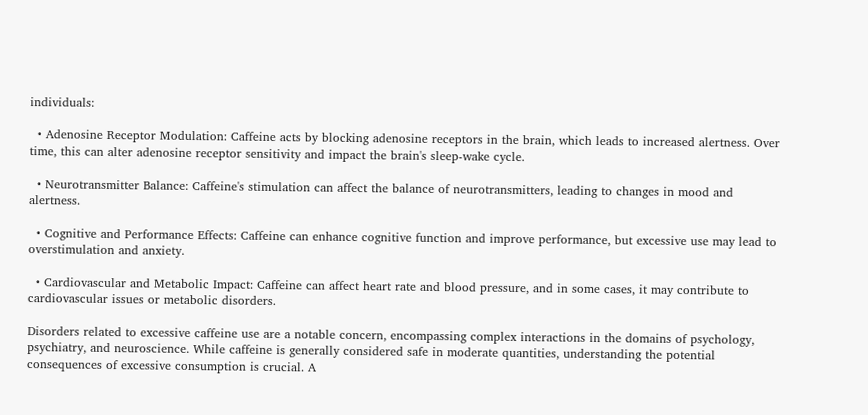individuals:

  • Adenosine Receptor Modulation: Caffeine acts by blocking adenosine receptors in the brain, which leads to increased alertness. Over time, this can alter adenosine receptor sensitivity and impact the brain's sleep-wake cycle.

  • Neurotransmitter Balance: Caffeine's stimulation can affect the balance of neurotransmitters, leading to changes in mood and alertness.

  • Cognitive and Performance Effects: Caffeine can enhance cognitive function and improve performance, but excessive use may lead to overstimulation and anxiety.

  • Cardiovascular and Metabolic Impact: Caffeine can affect heart rate and blood pressure, and in some cases, it may contribute to cardiovascular issues or metabolic disorders.

Disorders related to excessive caffeine use are a notable concern, encompassing complex interactions in the domains of psychology, psychiatry, and neuroscience. While caffeine is generally considered safe in moderate quantities, understanding the potential consequences of excessive consumption is crucial. A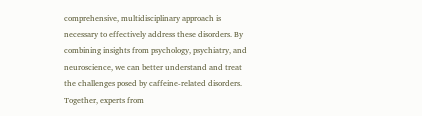comprehensive, multidisciplinary approach is necessary to effectively address these disorders. By combining insights from psychology, psychiatry, and neuroscience, we can better understand and treat the challenges posed by caffeine-related disorders. Together, experts from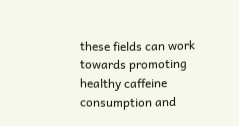these fields can work towards promoting healthy caffeine consumption and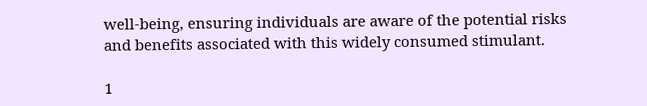well-being, ensuring individuals are aware of the potential risks and benefits associated with this widely consumed stimulant.

1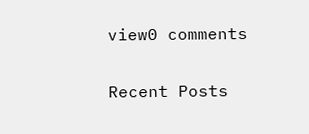view0 comments

Recent Posts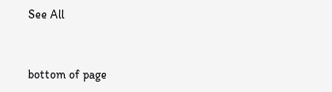See All


bottom of page